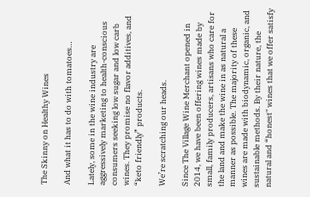The Skinny on Healthy Wines

And what it has to do with tomatoes…

Lately, some in the wine industry are aggressively marketing to health-conscious consumers seeking low sugar and low carb wines. They promise no flavor additives, and “keto friendly” products.

We’re scratching our heads.

Since The Village Wine Merchant opened in 2014, we have been offering wines made by small, family producers, artisans who care for the land and make the wine in as natural a manner as possible. The majority of these wines are made with biodynamic, organic, and sustainable methods. By their nature, the natural and “honest" wines that we offer satisfy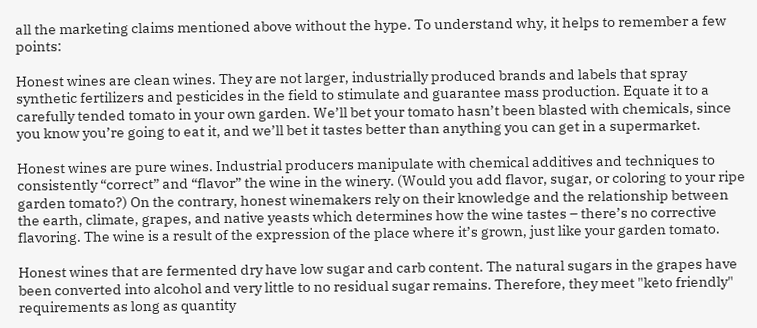all the marketing claims mentioned above without the hype. To understand why, it helps to remember a few points:

Honest wines are clean wines. They are not larger, industrially produced brands and labels that spray synthetic fertilizers and pesticides in the field to stimulate and guarantee mass production. Equate it to a carefully tended tomato in your own garden. We’ll bet your tomato hasn’t been blasted with chemicals, since you know you’re going to eat it, and we’ll bet it tastes better than anything you can get in a supermarket.

Honest wines are pure wines. Industrial producers manipulate with chemical additives and techniques to consistently “correct” and “flavor” the wine in the winery. (Would you add flavor, sugar, or coloring to your ripe garden tomato?) On the contrary, honest winemakers rely on their knowledge and the relationship between the earth, climate, grapes, and native yeasts which determines how the wine tastes – there’s no corrective flavoring. The wine is a result of the expression of the place where it’s grown, just like your garden tomato.

Honest wines that are fermented dry have low sugar and carb content. The natural sugars in the grapes have been converted into alcohol and very little to no residual sugar remains. Therefore, they meet "keto friendly" requirements as long as quantity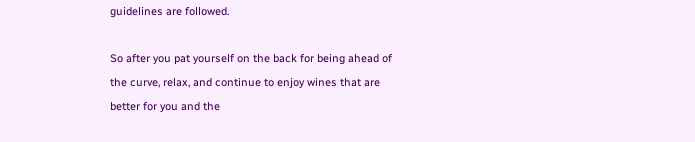guidelines are followed.

So after you pat yourself on the back for being ahead of the curve, relax, and continue to enjoy wines that are better for you and the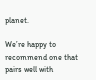planet.

We’re happy to recommend one that pairs well with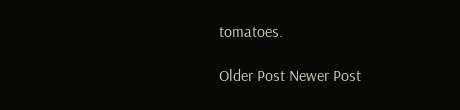tomatoes.

Older Post Newer Post